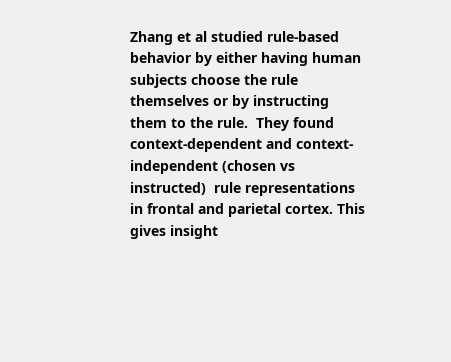Zhang et al studied rule-based behavior by either having human subjects choose the rule themselves or by instructing them to the rule.  They found context-dependent and context-independent (chosen vs instructed)  rule representations in frontal and parietal cortex. This gives insight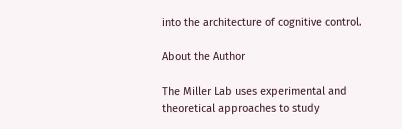into the architecture of cognitive control.

About the Author

The Miller Lab uses experimental and theoretical approaches to study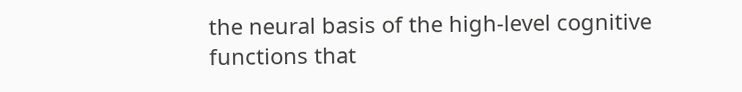the neural basis of the high-level cognitive functions that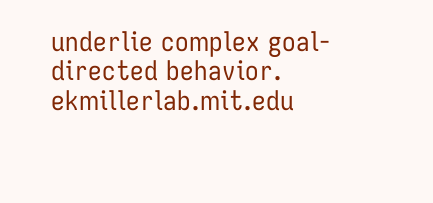underlie complex goal-directed behavior. ekmillerlab.mit.edu